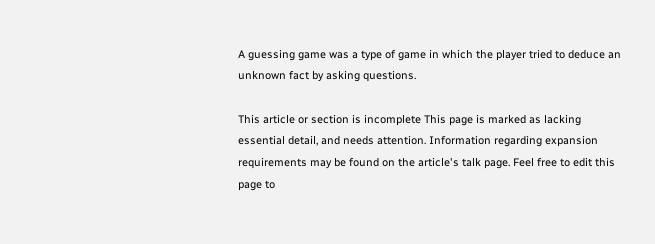A guessing game was a type of game in which the player tried to deduce an unknown fact by asking questions.

This article or section is incomplete This page is marked as lacking essential detail, and needs attention. Information regarding expansion requirements may be found on the article's talk page. Feel free to edit this page to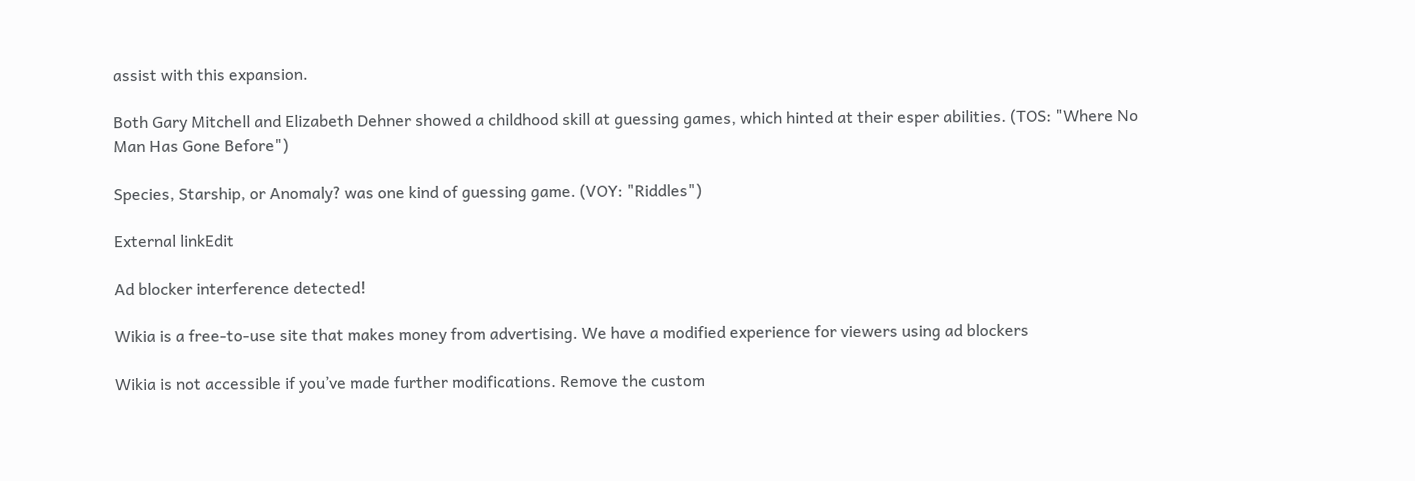assist with this expansion.

Both Gary Mitchell and Elizabeth Dehner showed a childhood skill at guessing games, which hinted at their esper abilities. (TOS: "Where No Man Has Gone Before")

Species, Starship, or Anomaly? was one kind of guessing game. (VOY: "Riddles")

External linkEdit

Ad blocker interference detected!

Wikia is a free-to-use site that makes money from advertising. We have a modified experience for viewers using ad blockers

Wikia is not accessible if you’ve made further modifications. Remove the custom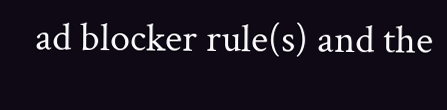ad blocker rule(s) and the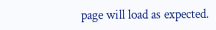page will load as expected.